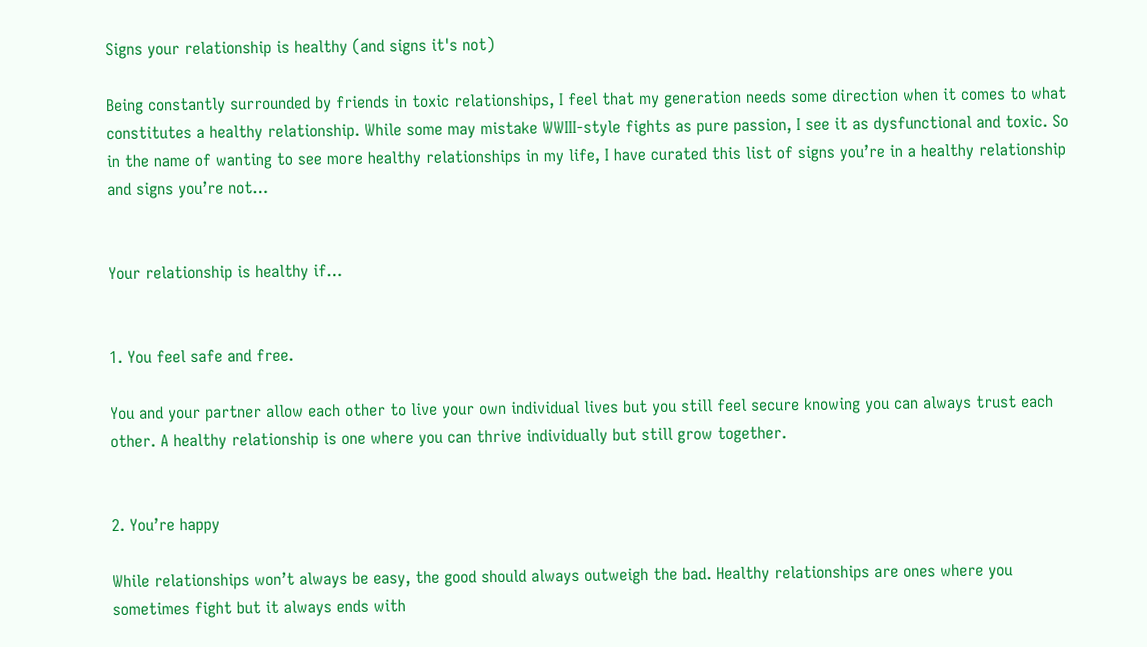Signs your relationship is healthy (and signs it's not)

Being constantly surrounded by friends in toxic relationships, I feel that my generation needs some direction when it comes to what constitutes a healthy relationship. While some may mistake WWIII-style fights as pure passion, I see it as dysfunctional and toxic. So in the name of wanting to see more healthy relationships in my life, I have curated this list of signs you’re in a healthy relationship and signs you’re not…


Your relationship is healthy if…


1. You feel safe and free.

You and your partner allow each other to live your own individual lives but you still feel secure knowing you can always trust each other. A healthy relationship is one where you can thrive individually but still grow together.


2. You’re happy

While relationships won’t always be easy, the good should always outweigh the bad. Healthy relationships are ones where you sometimes fight but it always ends with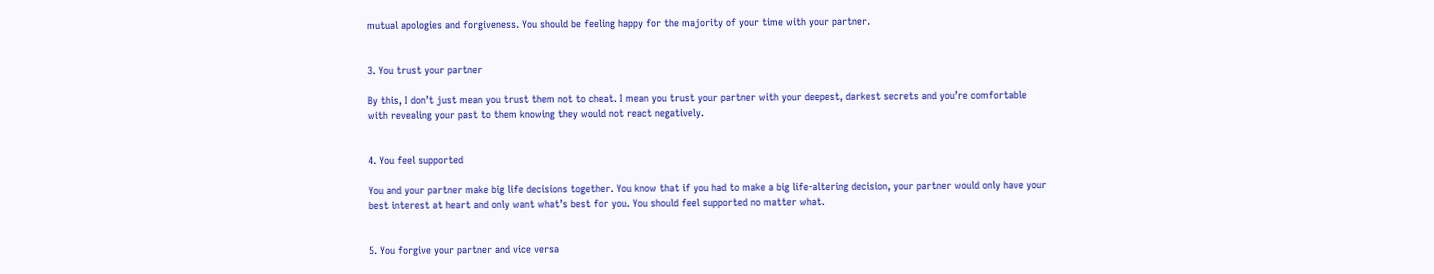mutual apologies and forgiveness. You should be feeling happy for the majority of your time with your partner.


3. You trust your partner

By this, I don’t just mean you trust them not to cheat. I mean you trust your partner with your deepest, darkest secrets and you’re comfortable with revealing your past to them knowing they would not react negatively.


4. You feel supported

You and your partner make big life decisions together. You know that if you had to make a big life-altering decision, your partner would only have your best interest at heart and only want what’s best for you. You should feel supported no matter what.


5. You forgive your partner and vice versa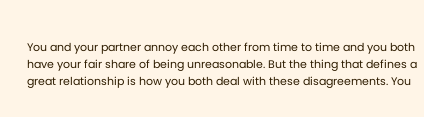You and your partner annoy each other from time to time and you both have your fair share of being unreasonable. But the thing that defines a great relationship is how you both deal with these disagreements. You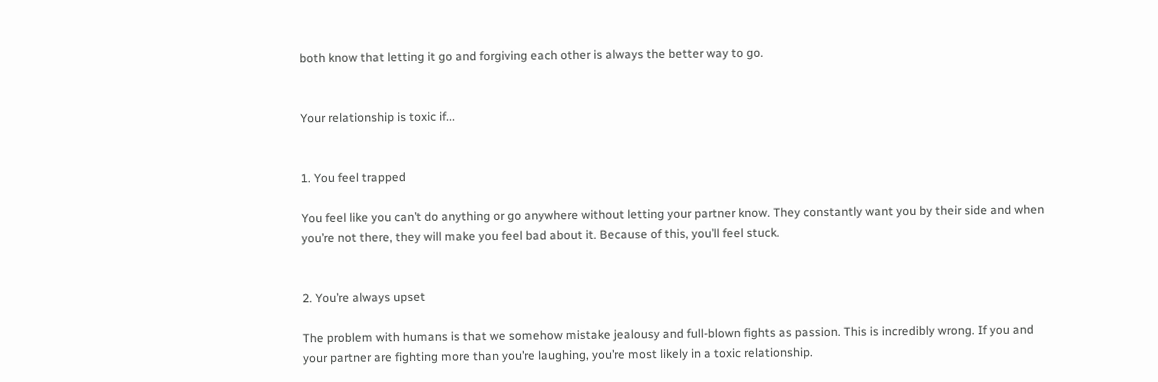both know that letting it go and forgiving each other is always the better way to go.


Your relationship is toxic if...


1. You feel trapped

You feel like you can’t do anything or go anywhere without letting your partner know. They constantly want you by their side and when you’re not there, they will make you feel bad about it. Because of this, you’ll feel stuck.


2. You’re always upset

The problem with humans is that we somehow mistake jealousy and full-blown fights as passion. This is incredibly wrong. If you and your partner are fighting more than you’re laughing, you’re most likely in a toxic relationship.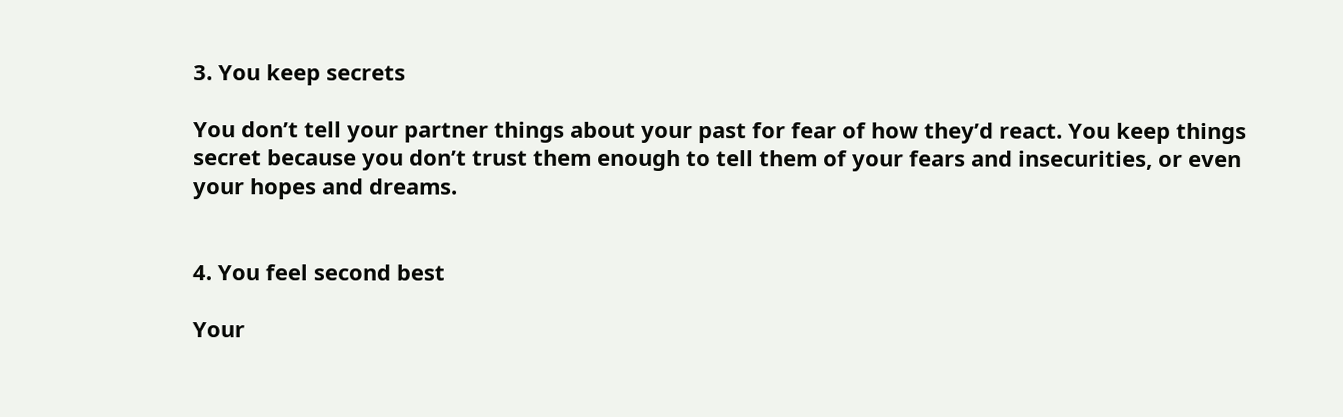3. You keep secrets

You don’t tell your partner things about your past for fear of how they’d react. You keep things secret because you don’t trust them enough to tell them of your fears and insecurities, or even your hopes and dreams.


4. You feel second best

Your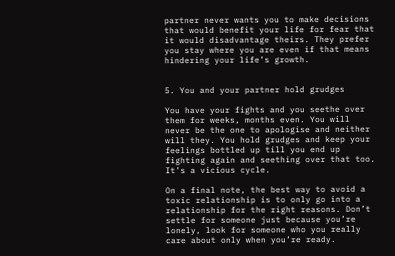partner never wants you to make decisions that would benefit your life for fear that it would disadvantage theirs. They prefer you stay where you are even if that means hindering your life’s growth.


5. You and your partner hold grudges

You have your fights and you seethe over them for weeks, months even. You will never be the one to apologise and neither will they. You hold grudges and keep your feelings bottled up till you end up fighting again and seething over that too. It’s a vicious cycle.

On a final note, the best way to avoid a toxic relationship is to only go into a relationship for the right reasons. Don’t settle for someone just because you’re lonely, look for someone who you really care about only when you’re ready.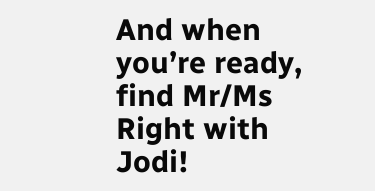And when you’re ready, find Mr/Ms Right with Jodi!